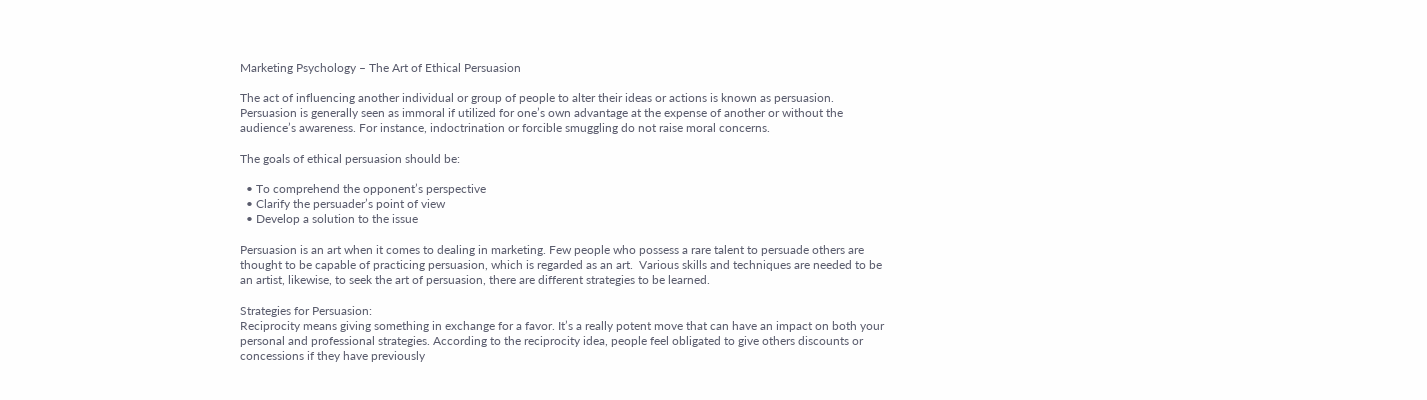Marketing Psychology – The Art of Ethical Persuasion

The act of influencing another individual or group of people to alter their ideas or actions is known as persuasion. Persuasion is generally seen as immoral if utilized for one’s own advantage at the expense of another or without the audience’s awareness. For instance, indoctrination or forcible smuggling do not raise moral concerns.

The goals of ethical persuasion should be:

  • To comprehend the opponent’s perspective
  • Clarify the persuader’s point of view
  • Develop a solution to the issue

Persuasion is an art when it comes to dealing in marketing. Few people who possess a rare talent to persuade others are thought to be capable of practicing persuasion, which is regarded as an art.  Various skills and techniques are needed to be an artist, likewise, to seek the art of persuasion, there are different strategies to be learned.

Strategies for Persuasion:
Reciprocity means giving something in exchange for a favor. It’s a really potent move that can have an impact on both your personal and professional strategies. According to the reciprocity idea, people feel obligated to give others discounts or concessions if they have previously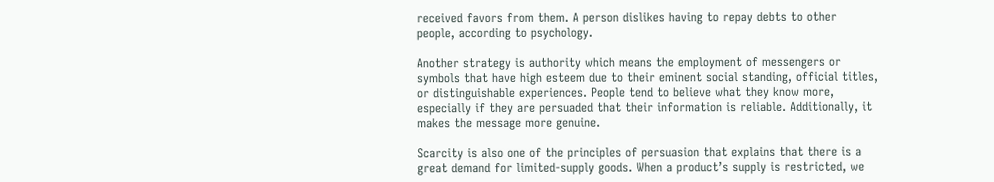received favors from them. A person dislikes having to repay debts to other people, according to psychology.

Another strategy is authority which means the employment of messengers or symbols that have high esteem due to their eminent social standing, official titles, or distinguishable experiences. People tend to believe what they know more, especially if they are persuaded that their information is reliable. Additionally, it makes the message more genuine.

Scarcity is also one of the principles of persuasion that explains that there is a great demand for limited-supply goods. When a product’s supply is restricted, we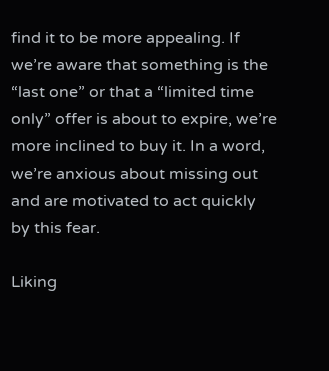find it to be more appealing. If we’re aware that something is the “last one” or that a “limited time only” offer is about to expire, we’re more inclined to buy it. In a word, we’re anxious about missing out and are motivated to act quickly by this fear.

Liking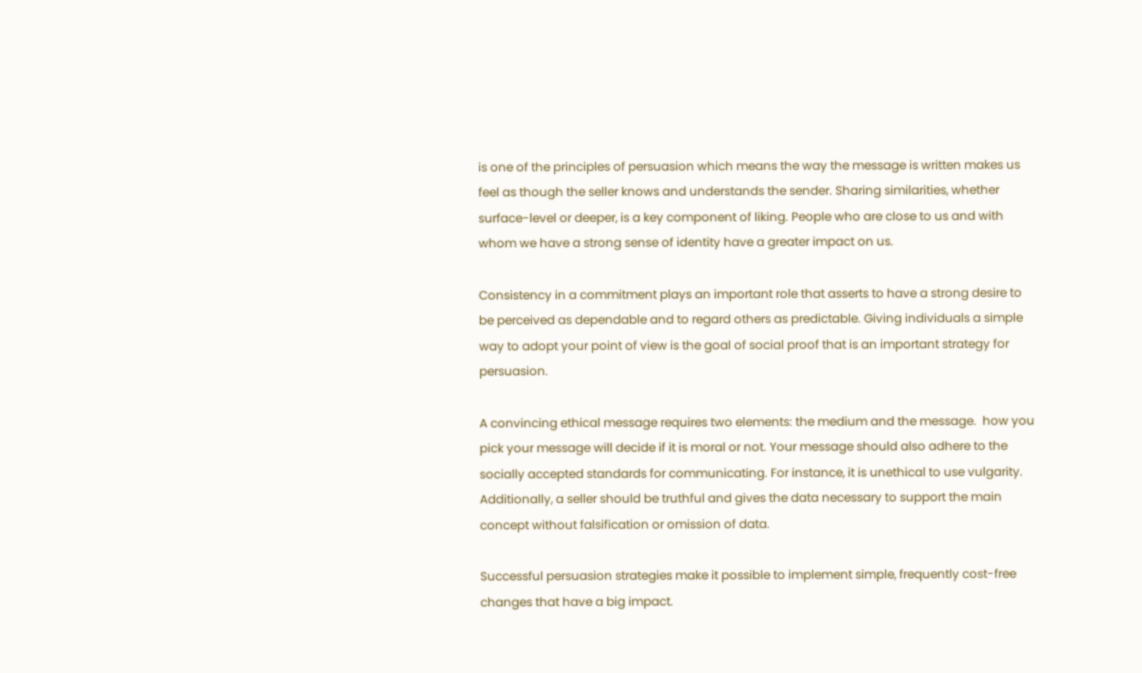is one of the principles of persuasion which means the way the message is written makes us feel as though the seller knows and understands the sender. Sharing similarities, whether surface-level or deeper, is a key component of liking. People who are close to us and with whom we have a strong sense of identity have a greater impact on us.

Consistency in a commitment plays an important role that asserts to have a strong desire to be perceived as dependable and to regard others as predictable. Giving individuals a simple way to adopt your point of view is the goal of social proof that is an important strategy for persuasion.

A convincing ethical message requires two elements: the medium and the message.  how you pick your message will decide if it is moral or not. Your message should also adhere to the socially accepted standards for communicating. For instance, it is unethical to use vulgarity.
Additionally, a seller should be truthful and gives the data necessary to support the main concept without falsification or omission of data.

Successful persuasion strategies make it possible to implement simple, frequently cost-free changes that have a big impact.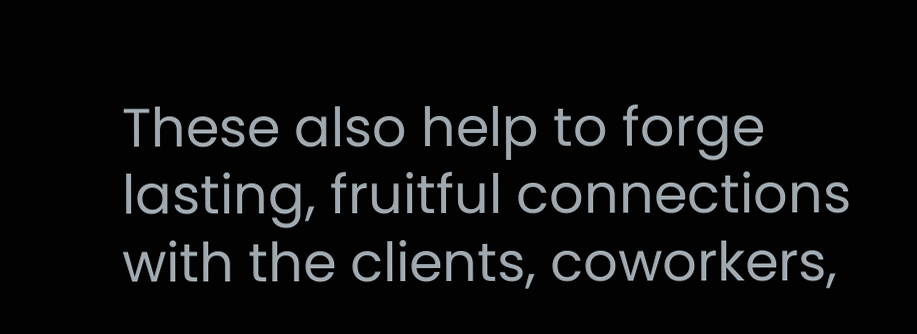These also help to forge lasting, fruitful connections with the clients, coworkers,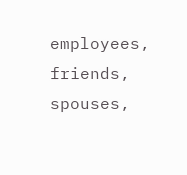employees, friends, spouses,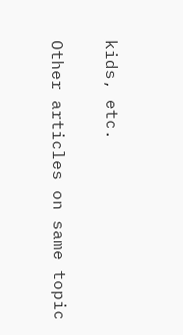kids, etc.

Other articles on same topic